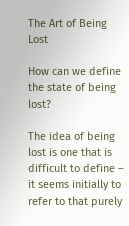The Art of Being Lost

How can we define the state of being lost?

The idea of being lost is one that is difficult to define – it seems initially to refer to that purely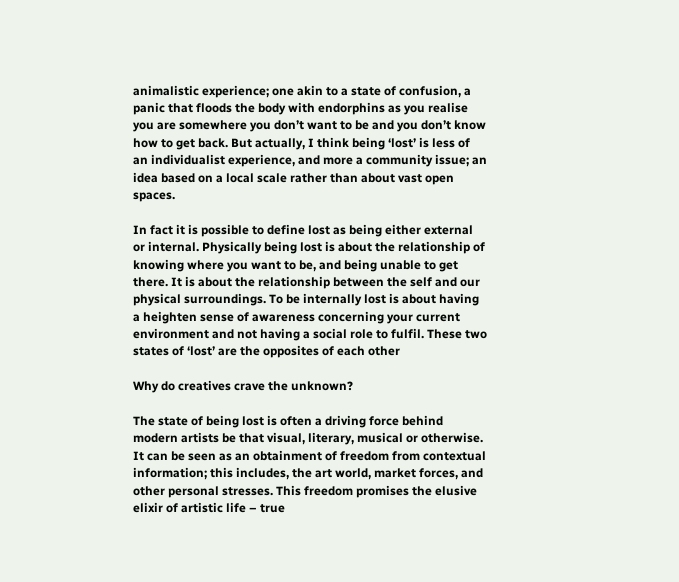animalistic experience; one akin to a state of confusion, a panic that floods the body with endorphins as you realise you are somewhere you don’t want to be and you don’t know how to get back. But actually, I think being ‘lost’ is less of an individualist experience, and more a community issue; an idea based on a local scale rather than about vast open spaces.

In fact it is possible to define lost as being either external or internal. Physically being lost is about the relationship of knowing where you want to be, and being unable to get there. It is about the relationship between the self and our physical surroundings. To be internally lost is about having a heighten sense of awareness concerning your current environment and not having a social role to fulfil. These two states of ‘lost’ are the opposites of each other

Why do creatives crave the unknown?

The state of being lost is often a driving force behind modern artists be that visual, literary, musical or otherwise. It can be seen as an obtainment of freedom from contextual information; this includes, the art world, market forces, and other personal stresses. This freedom promises the elusive elixir of artistic life – true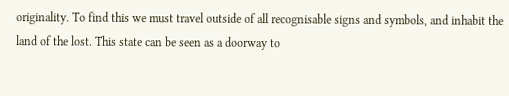originality. To find this we must travel outside of all recognisable signs and symbols, and inhabit the land of the lost. This state can be seen as a doorway to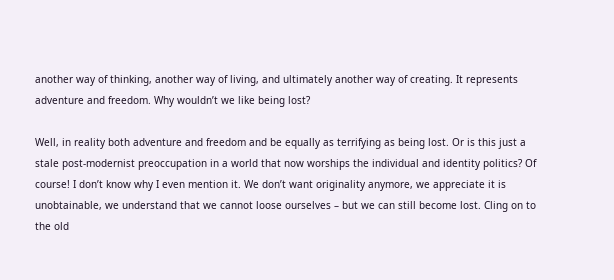another way of thinking, another way of living, and ultimately another way of creating. It represents adventure and freedom. Why wouldn’t we like being lost?

Well, in reality both adventure and freedom and be equally as terrifying as being lost. Or is this just a stale post-modernist preoccupation in a world that now worships the individual and identity politics? Of course! I don’t know why I even mention it. We don’t want originality anymore, we appreciate it is unobtainable, we understand that we cannot loose ourselves – but we can still become lost. Cling on to the old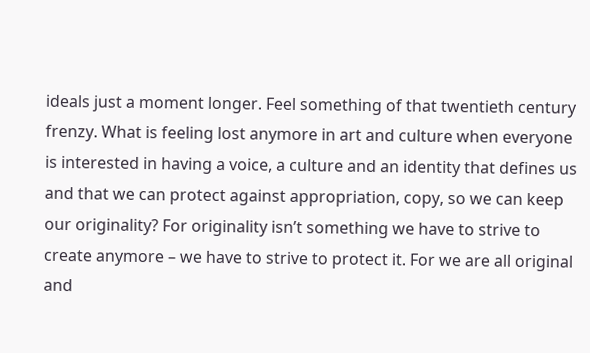ideals just a moment longer. Feel something of that twentieth century frenzy. What is feeling lost anymore in art and culture when everyone is interested in having a voice, a culture and an identity that defines us and that we can protect against appropriation, copy, so we can keep our originality? For originality isn’t something we have to strive to create anymore – we have to strive to protect it. For we are all original and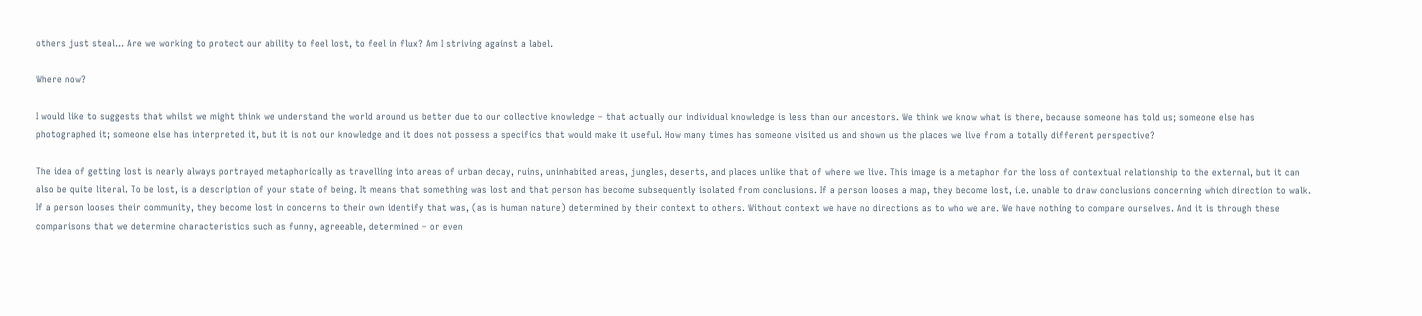others just steal… Are we working to protect our ability to feel lost, to feel in flux? Am I striving against a label.

Where now?

I would like to suggests that whilst we might think we understand the world around us better due to our collective knowledge – that actually our individual knowledge is less than our ancestors. We think we know what is there, because someone has told us; someone else has photographed it; someone else has interpreted it, but it is not our knowledge and it does not possess a specifics that would make it useful. How many times has someone visited us and shown us the places we live from a totally different perspective?

The idea of getting lost is nearly always portrayed metaphorically as travelling into areas of urban decay, ruins, uninhabited areas, jungles, deserts, and places unlike that of where we live. This image is a metaphor for the loss of contextual relationship to the external, but it can also be quite literal. To be lost, is a description of your state of being. It means that something was lost and that person has become subsequently isolated from conclusions. If a person looses a map, they become lost, i.e. unable to draw conclusions concerning which direction to walk. If a person looses their community, they become lost in concerns to their own identify that was, (as is human nature) determined by their context to others. Without context we have no directions as to who we are. We have nothing to compare ourselves. And it is through these comparisons that we determine characteristics such as funny, agreeable, determined – or even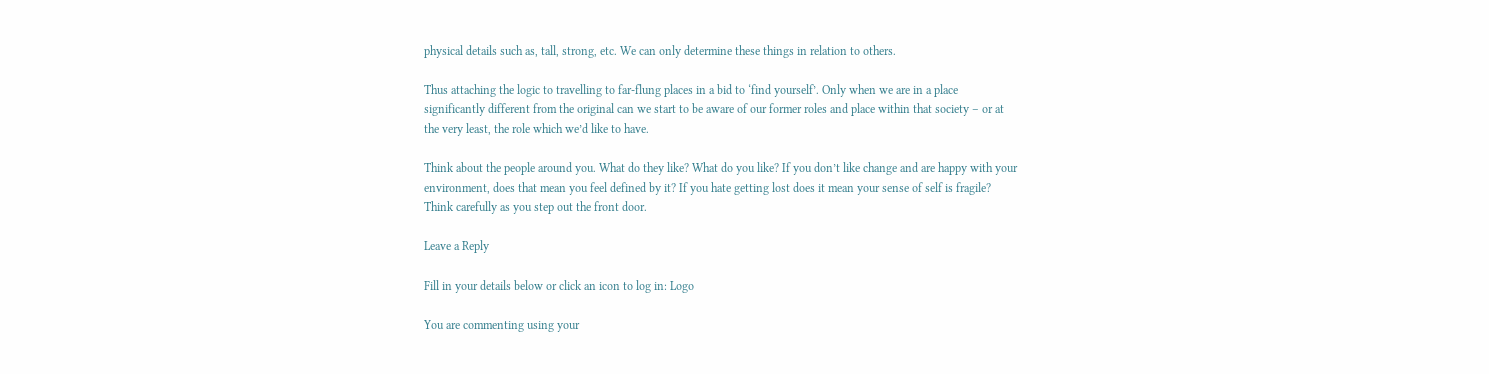physical details such as, tall, strong, etc. We can only determine these things in relation to others.

Thus attaching the logic to travelling to far-flung places in a bid to ‘find yourself’. Only when we are in a place significantly different from the original can we start to be aware of our former roles and place within that society – or at the very least, the role which we’d like to have.

Think about the people around you. What do they like? What do you like? If you don’t like change and are happy with your environment, does that mean you feel defined by it? If you hate getting lost does it mean your sense of self is fragile? Think carefully as you step out the front door.

Leave a Reply

Fill in your details below or click an icon to log in: Logo

You are commenting using your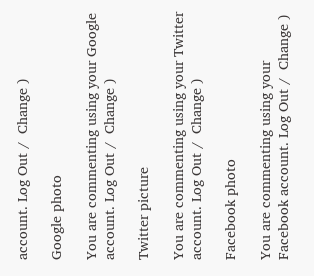account. Log Out /  Change )

Google photo

You are commenting using your Google account. Log Out /  Change )

Twitter picture

You are commenting using your Twitter account. Log Out /  Change )

Facebook photo

You are commenting using your Facebook account. Log Out /  Change )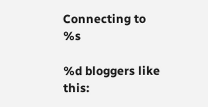Connecting to %s

%d bloggers like this: